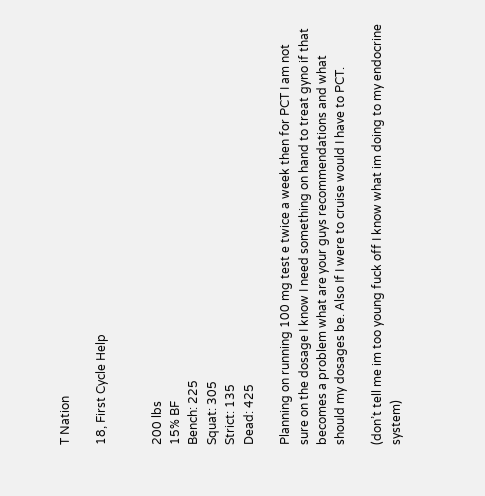T Nation

18, First Cycle Help


200 lbs
15% BF
Bench: 225
Squat: 305
Strict: 135
Dead: 425

Planning on running 100 mg test e twice a week then for PCT I am not sure on the dosage I know I need something on hand to treat gyno if that becomes a problem what are your guys recommendations and what should my dosages be. Also If I were to cruise would I have to PCT.

(don’t tell me im too young fuck off I know what im doing to my endocrine system)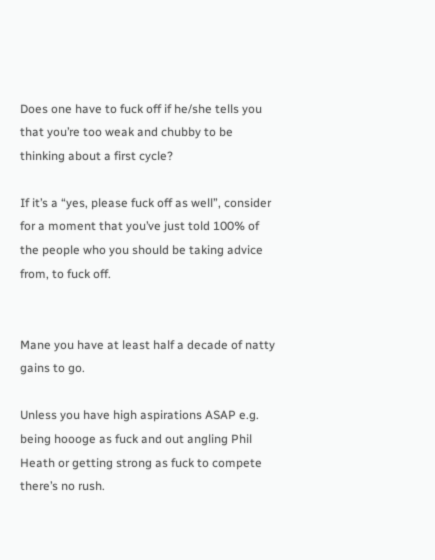Does one have to fuck off if he/she tells you that you’re too weak and chubby to be thinking about a first cycle?

If it’s a “yes, please fuck off as well”, consider for a moment that you’ve just told 100% of the people who you should be taking advice from, to fuck off.


Mane you have at least half a decade of natty gains to go.

Unless you have high aspirations ASAP e.g. being hoooge as fuck and out angling Phil Heath or getting strong as fuck to compete there’s no rush.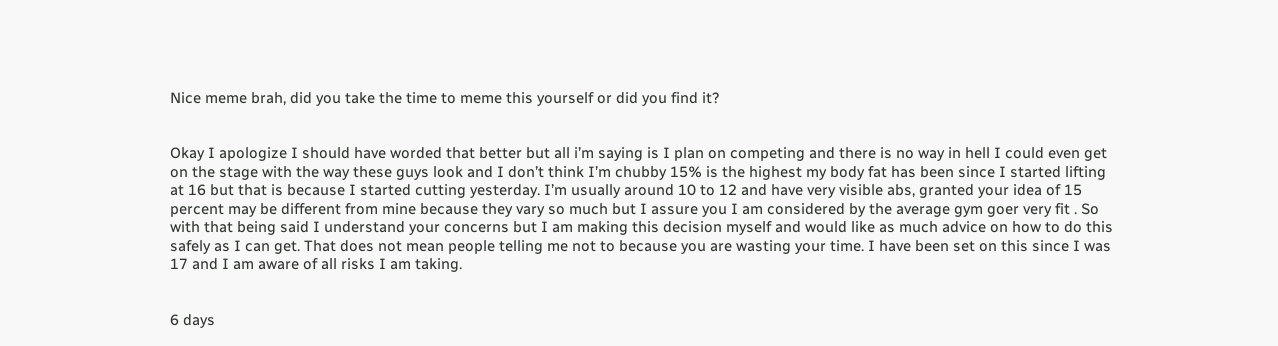Nice meme brah, did you take the time to meme this yourself or did you find it?


Okay I apologize I should have worded that better but all i’m saying is I plan on competing and there is no way in hell I could even get on the stage with the way these guys look and I don’t think I’m chubby 15% is the highest my body fat has been since I started lifting at 16 but that is because I started cutting yesterday. I’m usually around 10 to 12 and have very visible abs, granted your idea of 15 percent may be different from mine because they vary so much but I assure you I am considered by the average gym goer very fit . So with that being said I understand your concerns but I am making this decision myself and would like as much advice on how to do this safely as I can get. That does not mean people telling me not to because you are wasting your time. I have been set on this since I was 17 and I am aware of all risks I am taking.


6 days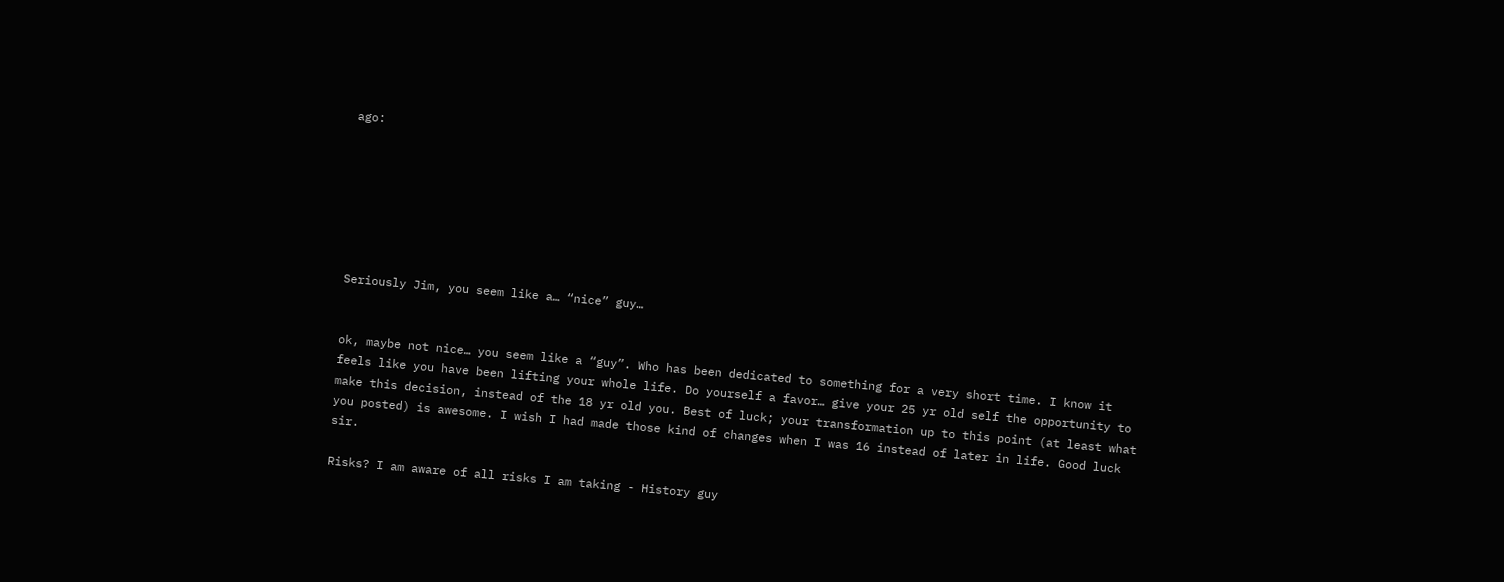ago:







Seriously Jim, you seem like a… “nice” guy…


ok, maybe not nice… you seem like a “guy”. Who has been dedicated to something for a very short time. I know it feels like you have been lifting your whole life. Do yourself a favor… give your 25 yr old self the opportunity to make this decision, instead of the 18 yr old you. Best of luck; your transformation up to this point (at least what you posted) is awesome. I wish I had made those kind of changes when I was 16 instead of later in life. Good luck sir.

Risks? I am aware of all risks I am taking - History guy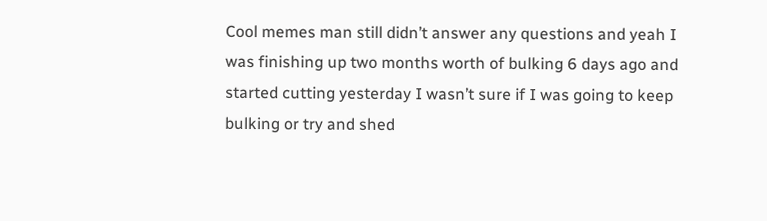Cool memes man still didn’t answer any questions and yeah I was finishing up two months worth of bulking 6 days ago and started cutting yesterday I wasn’t sure if I was going to keep bulking or try and shed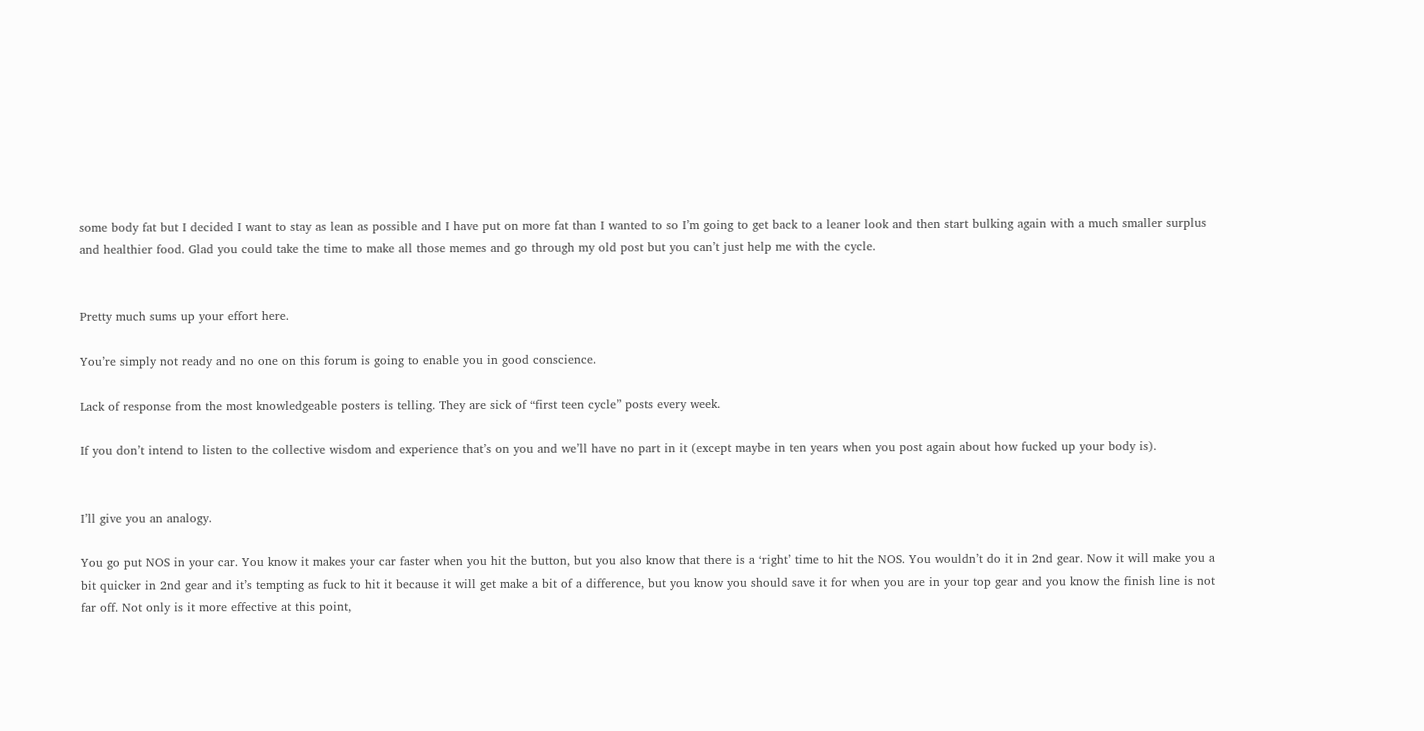some body fat but I decided I want to stay as lean as possible and I have put on more fat than I wanted to so I’m going to get back to a leaner look and then start bulking again with a much smaller surplus and healthier food. Glad you could take the time to make all those memes and go through my old post but you can’t just help me with the cycle.


Pretty much sums up your effort here.

You’re simply not ready and no one on this forum is going to enable you in good conscience.

Lack of response from the most knowledgeable posters is telling. They are sick of “first teen cycle” posts every week.

If you don’t intend to listen to the collective wisdom and experience that’s on you and we’ll have no part in it (except maybe in ten years when you post again about how fucked up your body is).


I’ll give you an analogy.

You go put NOS in your car. You know it makes your car faster when you hit the button, but you also know that there is a ‘right’ time to hit the NOS. You wouldn’t do it in 2nd gear. Now it will make you a bit quicker in 2nd gear and it’s tempting as fuck to hit it because it will get make a bit of a difference, but you know you should save it for when you are in your top gear and you know the finish line is not far off. Not only is it more effective at this point,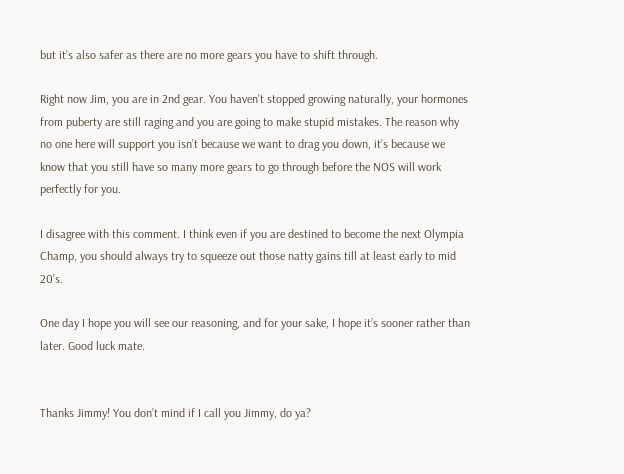but it’s also safer as there are no more gears you have to shift through.

Right now Jim, you are in 2nd gear. You haven’t stopped growing naturally, your hormones from puberty are still raging and you are going to make stupid mistakes. The reason why no one here will support you isn’t because we want to drag you down, it’s because we know that you still have so many more gears to go through before the NOS will work perfectly for you.

I disagree with this comment. I think even if you are destined to become the next Olympia Champ, you should always try to squeeze out those natty gains till at least early to mid 20’s.

One day I hope you will see our reasoning, and for your sake, I hope it’s sooner rather than later. Good luck mate.


Thanks Jimmy! You don’t mind if I call you Jimmy, do ya?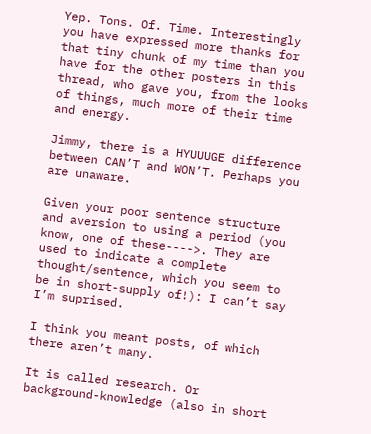Yep. Tons. Of. Time. Interestingly you have expressed more thanks for that tiny chunk of my time than you have for the other posters in this thread, who gave you, from the looks of things, much more of their time and energy.

Jimmy, there is a HYUUUGE difference between CAN’T and WON’T. Perhaps you are unaware.

Given your poor sentence structure and aversion to using a period (you know, one of these---->. They are used to indicate a complete thought/sentence, which you seem to be in short-supply of!): I can’t say I’m suprised.

I think you meant posts, of which there aren’t many.

It is called research. Or background-knowledge (also in short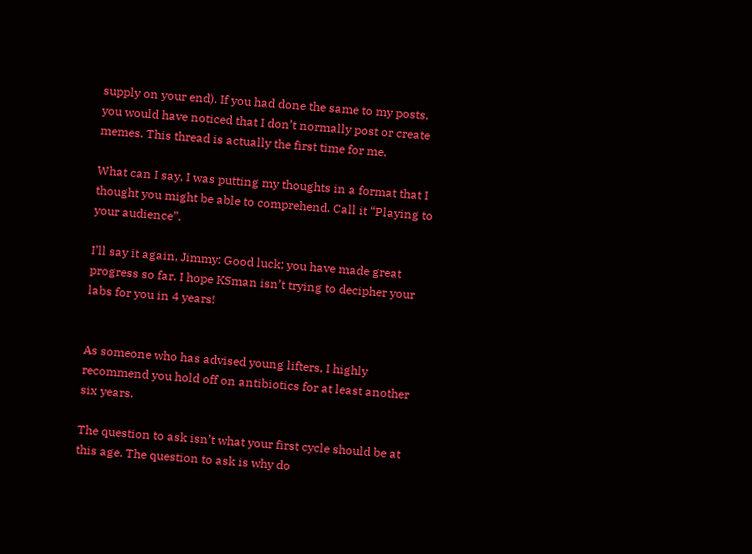supply on your end). If you had done the same to my posts, you would have noticed that I don’t normally post or create memes. This thread is actually the first time for me.

What can I say, I was putting my thoughts in a format that I thought you might be able to comprehend. Call it “Playing to your audience”.

I’ll say it again, Jimmy: Good luck; you have made great progress so far. I hope KSman isn’t trying to decipher your labs for you in 4 years!


As someone who has advised young lifters, I highly recommend you hold off on antibiotics for at least another six years.

The question to ask isn’t what your first cycle should be at this age. The question to ask is why do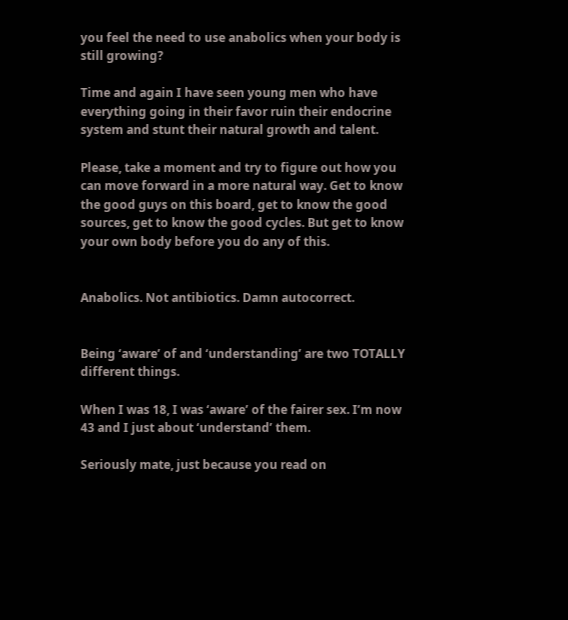you feel the need to use anabolics when your body is still growing?

Time and again I have seen young men who have everything going in their favor ruin their endocrine system and stunt their natural growth and talent.

Please, take a moment and try to figure out how you can move forward in a more natural way. Get to know the good guys on this board, get to know the good sources, get to know the good cycles. But get to know your own body before you do any of this.


Anabolics. Not antibiotics. Damn autocorrect.


Being ‘aware’ of and ‘understanding’ are two TOTALLY different things.

When I was 18, I was ‘aware’ of the fairer sex. I’m now 43 and I just about ‘understand’ them.

Seriously mate, just because you read on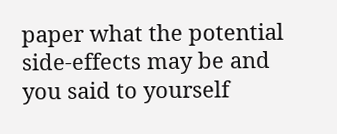paper what the potential side-effects may be and you said to yourself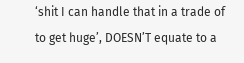‘shit I can handle that in a trade of to get huge’, DOESN’T equate to a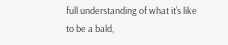full understanding of what it’s like to be a bald,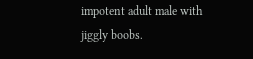impotent adult male with jiggly boobs.